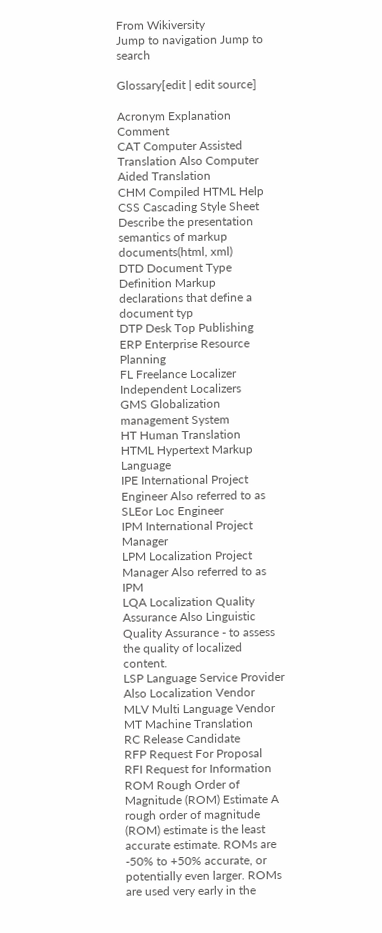From Wikiversity
Jump to navigation Jump to search

Glossary[edit | edit source]

Acronym Explanation Comment
CAT Computer Assisted Translation Also Computer Aided Translation
CHM Compiled HTML Help
CSS Cascading Style Sheet Describe the presentation semantics of markup documents(html, xml)
DTD Document Type Definition Markup declarations that define a document typ
DTP Desk Top Publishing
ERP Enterprise Resource Planning
FL Freelance Localizer Independent Localizers
GMS Globalization management System
HT Human Translation
HTML Hypertext Markup Language
IPE International Project Engineer Also referred to as SLEor Loc Engineer
IPM International Project Manager
LPM Localization Project Manager Also referred to as IPM
LQA Localization Quality Assurance Also Linguistic Quality Assurance - to assess the quality of localized content.
LSP Language Service Provider Also Localization Vendor
MLV Multi Language Vendor
MT Machine Translation
RC Release Candidate
RFP Request For Proposal
RFI Request for Information
ROM Rough Order of Magnitude (ROM) Estimate A rough order of magnitude (ROM) estimate is the least accurate estimate. ROMs are -50% to +50% accurate, or potentially even larger. ROMs are used very early in the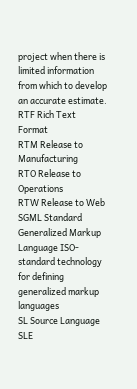project when there is limited information from which to develop an accurate estimate.
RTF Rich Text Format
RTM Release to Manufacturing
RTO Release to Operations
RTW Release to Web
SGML Standard Generalized Markup Language ISO-standard technology for defining generalized markup languages
SL Source Language
SLE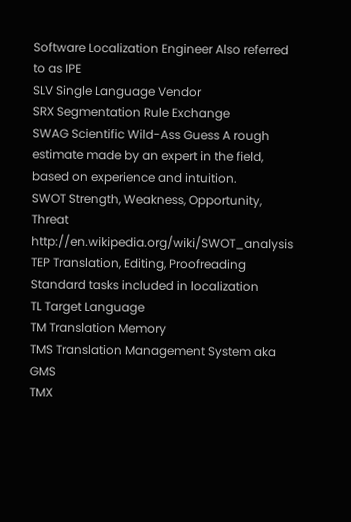Software Localization Engineer Also referred to as IPE
SLV Single Language Vendor
SRX Segmentation Rule Exchange
SWAG Scientific Wild-Ass Guess A rough estimate made by an expert in the field, based on experience and intuition.
SWOT Strength, Weakness, Opportunity, Threat http://en.wikipedia.org/wiki/SWOT_analysis
TEP Translation, Editing, Proofreading Standard tasks included in localization
TL Target Language
TM Translation Memory
TMS Translation Management System aka GMS
TMX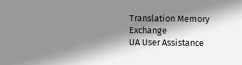Translation Memory Exchange
UA User Assistance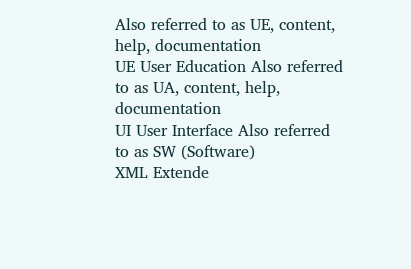Also referred to as UE, content, help, documentation
UE User Education Also referred to as UA, content, help, documentation
UI User Interface Also referred to as SW (Software)
XML Extende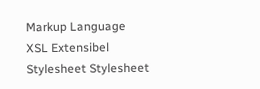Markup Language
XSL Extensibel Stylesheet Stylesheet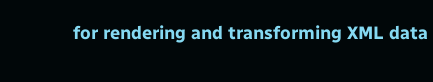for rendering and transforming XML data